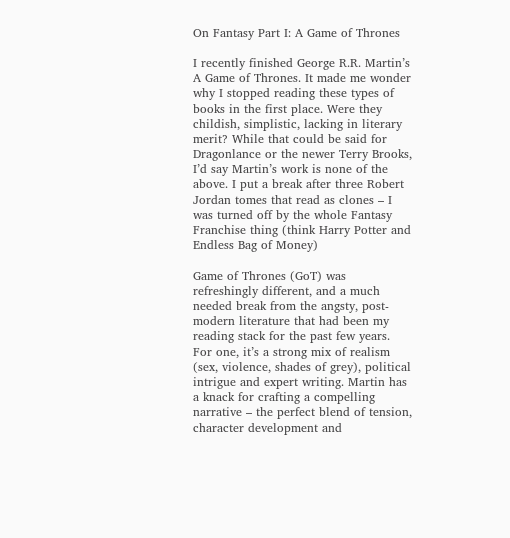On Fantasy Part I: A Game of Thrones

I recently finished George R.R. Martin’s A Game of Thrones. It made me wonder why I stopped reading these types of books in the first place. Were they childish, simplistic, lacking in literary merit? While that could be said for Dragonlance or the newer Terry Brooks, I’d say Martin’s work is none of the above. I put a break after three Robert Jordan tomes that read as clones – I was turned off by the whole Fantasy Franchise thing (think Harry Potter and Endless Bag of Money)

Game of Thrones (GoT) was refreshingly different, and a much needed break from the angsty, post-modern literature that had been my reading stack for the past few years. For one, it’s a strong mix of realism (sex, violence, shades of grey), political intrigue and expert writing. Martin has a knack for crafting a compelling narrative – the perfect blend of tension, character development and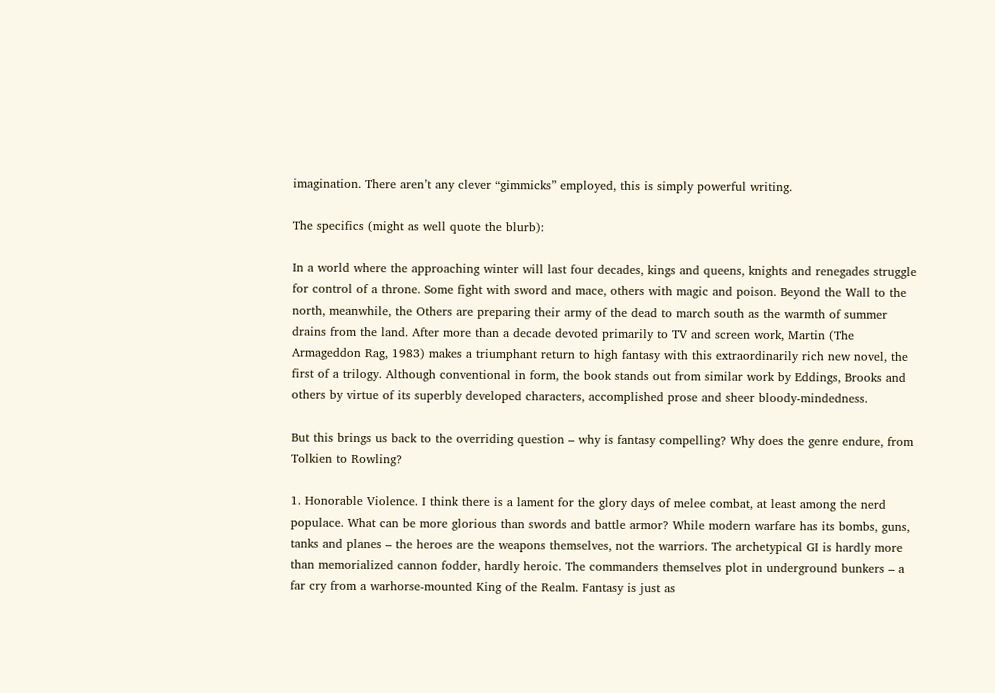imagination. There aren’t any clever “gimmicks” employed, this is simply powerful writing.

The specifics (might as well quote the blurb):

In a world where the approaching winter will last four decades, kings and queens, knights and renegades struggle for control of a throne. Some fight with sword and mace, others with magic and poison. Beyond the Wall to the north, meanwhile, the Others are preparing their army of the dead to march south as the warmth of summer drains from the land. After more than a decade devoted primarily to TV and screen work, Martin (The Armageddon Rag, 1983) makes a triumphant return to high fantasy with this extraordinarily rich new novel, the first of a trilogy. Although conventional in form, the book stands out from similar work by Eddings, Brooks and others by virtue of its superbly developed characters, accomplished prose and sheer bloody-mindedness.

But this brings us back to the overriding question – why is fantasy compelling? Why does the genre endure, from Tolkien to Rowling?

1. Honorable Violence. I think there is a lament for the glory days of melee combat, at least among the nerd populace. What can be more glorious than swords and battle armor? While modern warfare has its bombs, guns, tanks and planes – the heroes are the weapons themselves, not the warriors. The archetypical GI is hardly more than memorialized cannon fodder, hardly heroic. The commanders themselves plot in underground bunkers – a far cry from a warhorse-mounted King of the Realm. Fantasy is just as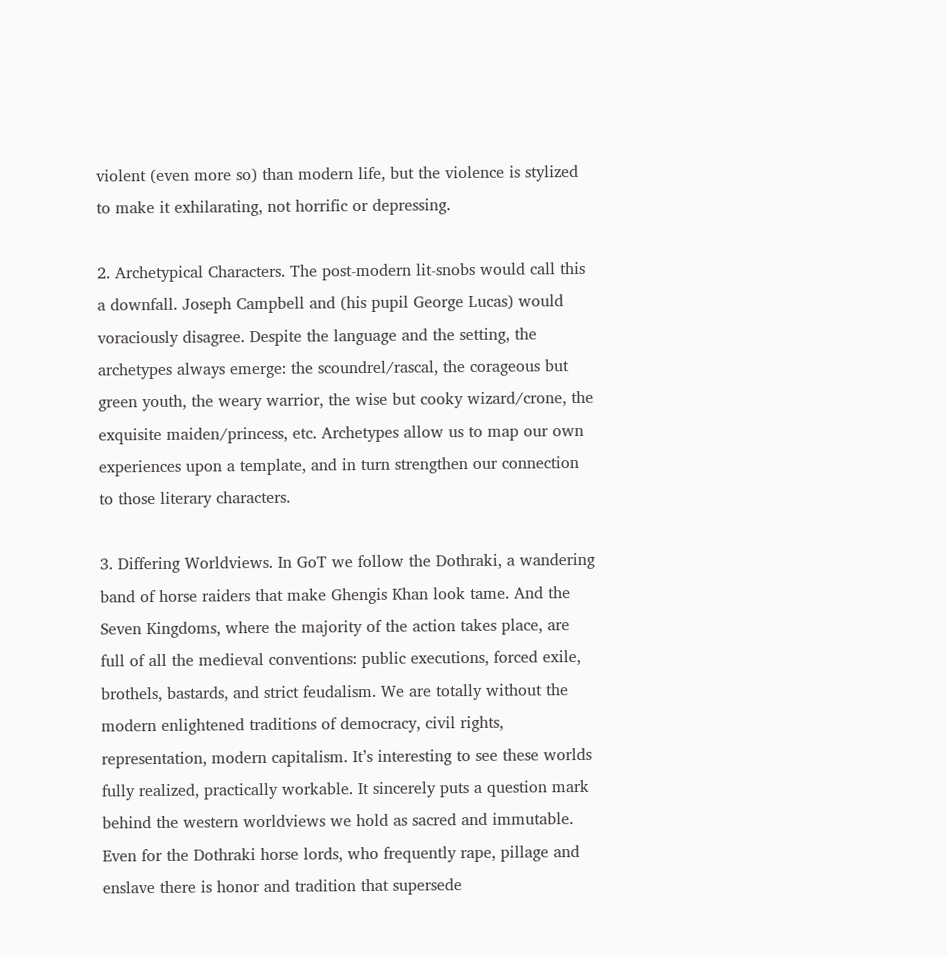violent (even more so) than modern life, but the violence is stylized to make it exhilarating, not horrific or depressing.

2. Archetypical Characters. The post-modern lit-snobs would call this a downfall. Joseph Campbell and (his pupil George Lucas) would voraciously disagree. Despite the language and the setting, the archetypes always emerge: the scoundrel/rascal, the corageous but green youth, the weary warrior, the wise but cooky wizard/crone, the exquisite maiden/princess, etc. Archetypes allow us to map our own experiences upon a template, and in turn strengthen our connection to those literary characters.

3. Differing Worldviews. In GoT we follow the Dothraki, a wandering band of horse raiders that make Ghengis Khan look tame. And the Seven Kingdoms, where the majority of the action takes place, are full of all the medieval conventions: public executions, forced exile, brothels, bastards, and strict feudalism. We are totally without the modern enlightened traditions of democracy, civil rights, representation, modern capitalism. It’s interesting to see these worlds fully realized, practically workable. It sincerely puts a question mark behind the western worldviews we hold as sacred and immutable. Even for the Dothraki horse lords, who frequently rape, pillage and enslave there is honor and tradition that supersede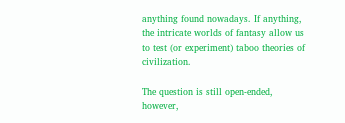anything found nowadays. If anything, the intricate worlds of fantasy allow us to test (or experiment) taboo theories of civilization.

The question is still open-ended, however,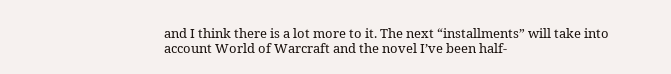and I think there is a lot more to it. The next “installments” will take into account World of Warcraft and the novel I’ve been half-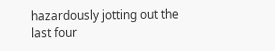hazardously jotting out the last four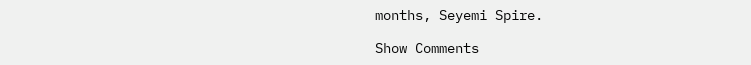months, Seyemi Spire.

Show Comments